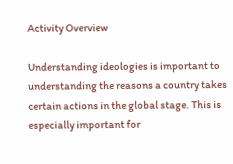Activity Overview

Understanding ideologies is important to understanding the reasons a country takes certain actions in the global stage. This is especially important for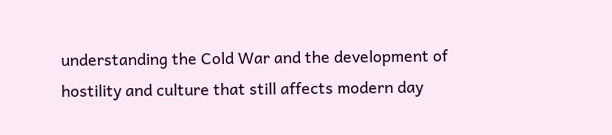understanding the Cold War and the development of hostility and culture that still affects modern day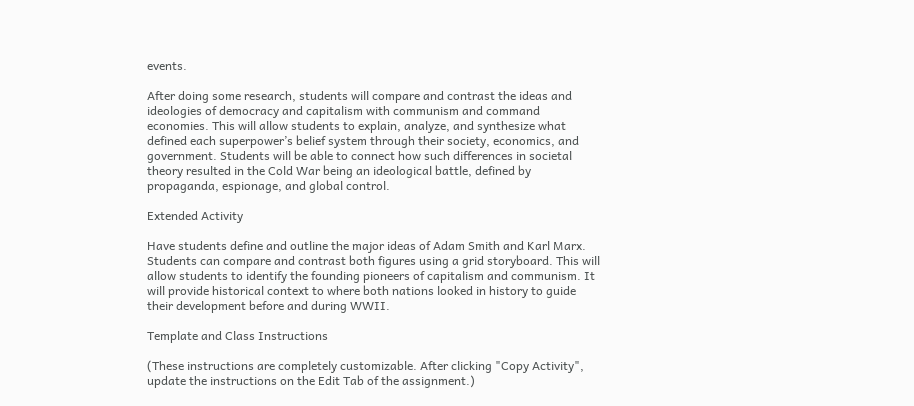events.

After doing some research, students will compare and contrast the ideas and ideologies of democracy and capitalism with communism and command economies. This will allow students to explain, analyze, and synthesize what defined each superpower’s belief system through their society, economics, and government. Students will be able to connect how such differences in societal theory resulted in the Cold War being an ideological battle, defined by propaganda, espionage, and global control.

Extended Activity

Have students define and outline the major ideas of Adam Smith and Karl Marx. Students can compare and contrast both figures using a grid storyboard. This will allow students to identify the founding pioneers of capitalism and communism. It will provide historical context to where both nations looked in history to guide their development before and during WWII.

Template and Class Instructions

(These instructions are completely customizable. After clicking "Copy Activity", update the instructions on the Edit Tab of the assignment.)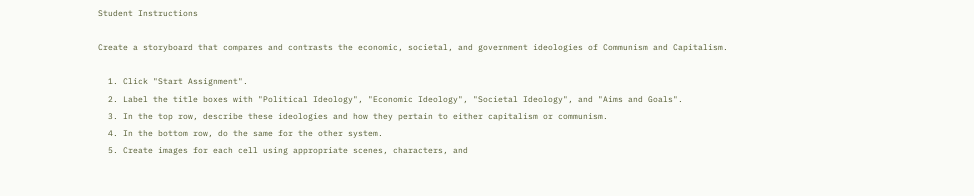Student Instructions

Create a storyboard that compares and contrasts the economic, societal, and government ideologies of Communism and Capitalism.

  1. Click "Start Assignment".
  2. Label the title boxes with "Political Ideology", "Economic Ideology", "Societal Ideology", and "Aims and Goals".
  3. In the top row, describe these ideologies and how they pertain to either capitalism or communism.
  4. In the bottom row, do the same for the other system.
  5. Create images for each cell using appropriate scenes, characters, and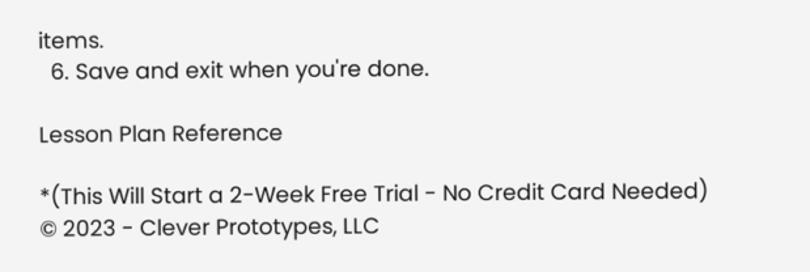items.
  6. Save and exit when you're done.

Lesson Plan Reference

*(This Will Start a 2-Week Free Trial - No Credit Card Needed)
© 2023 - Clever Prototypes, LLC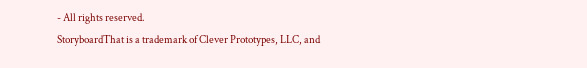- All rights reserved.
StoryboardThat is a trademark of Clever Prototypes, LLC, and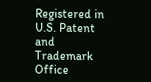Registered in U.S. Patent and Trademark Office